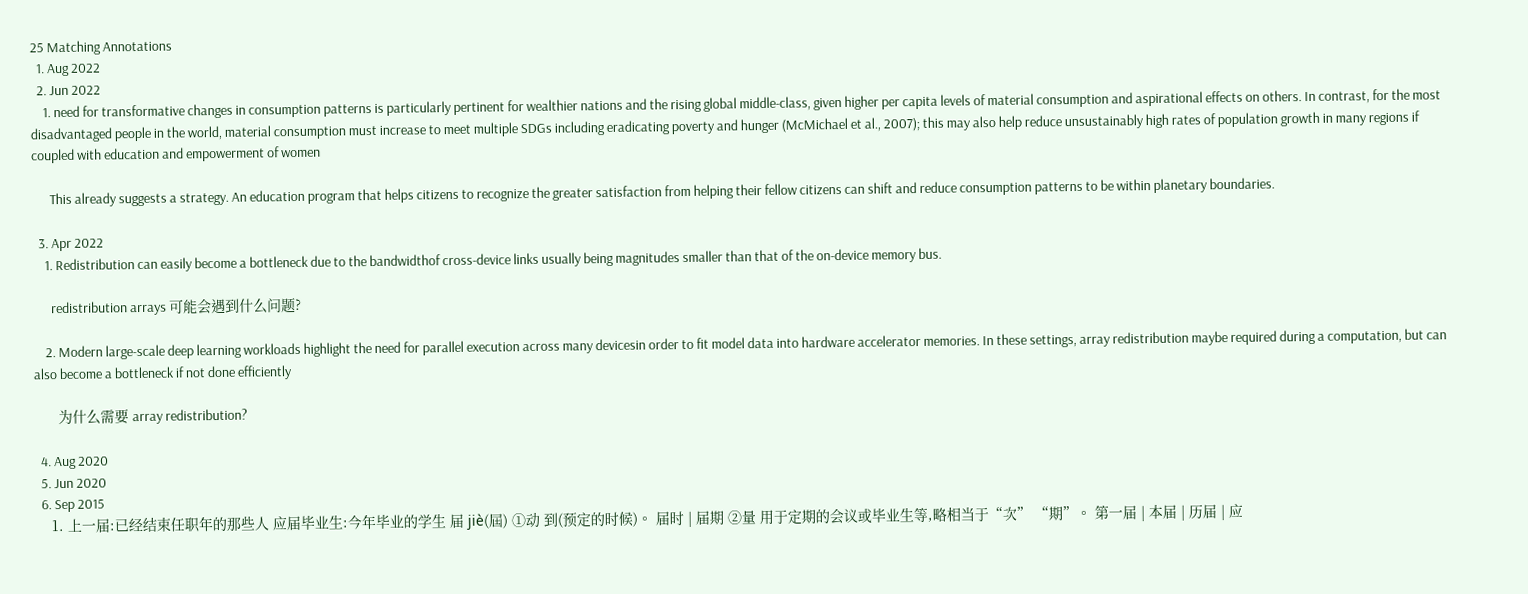25 Matching Annotations
  1. Aug 2022
  2. Jun 2022
    1. need for transformative changes in consumption patterns is particularly pertinent for wealthier nations and the rising global middle-class, given higher per capita levels of material consumption and aspirational effects on others. In contrast, for the most disadvantaged people in the world, material consumption must increase to meet multiple SDGs including eradicating poverty and hunger (McMichael et al., 2007); this may also help reduce unsustainably high rates of population growth in many regions if coupled with education and empowerment of women

      This already suggests a strategy. An education program that helps citizens to recognize the greater satisfaction from helping their fellow citizens can shift and reduce consumption patterns to be within planetary boundaries.

  3. Apr 2022
    1. Redistribution can easily become a bottleneck due to the bandwidthof cross-device links usually being magnitudes smaller than that of the on-device memory bus.

      redistribution arrays 可能会遇到什么问题?

    2. Modern large-scale deep learning workloads highlight the need for parallel execution across many devicesin order to fit model data into hardware accelerator memories. In these settings, array redistribution maybe required during a computation, but can also become a bottleneck if not done efficiently

      为什么需要 array redistribution?

  4. Aug 2020
  5. Jun 2020
  6. Sep 2015
    1. 上一届:已经结束任职年的那些人 应届毕业生:今年毕业的学生 届 jiè(屆) ①动 到(预定的时候)。 届时 | 届期 ②量 用于定期的会议或毕业生等,略相当于“次” “期”。 第一届 | 本届 | 历届 | 应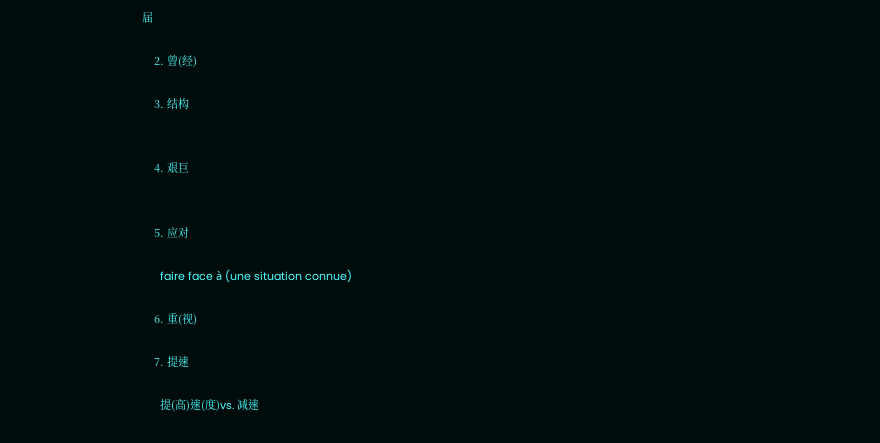届

    2. 曾(经)

    3. 结构


    4. 艰巨


    5. 应对

      faire face à (une situation connue)

    6. 重(视)

    7. 提速

      提(高)速(度)vs. 减速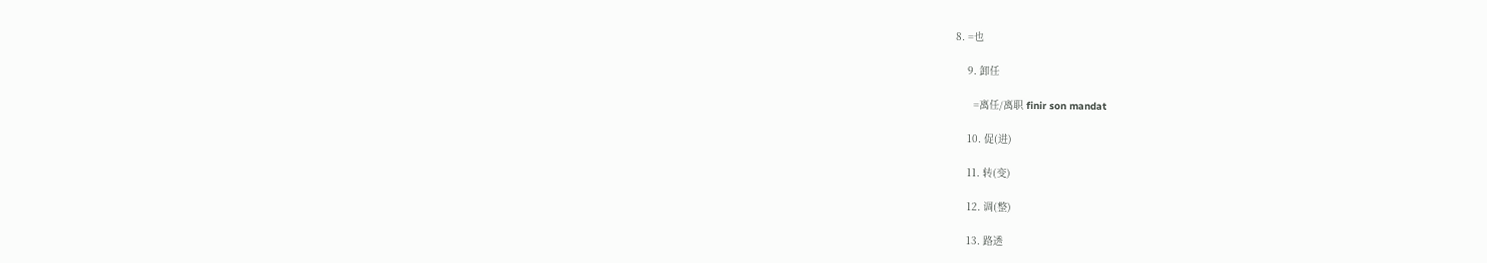8. =也

    9. 卸任

      =离任/离职 finir son mandat

    10. 促(进)

    11. 转(变)

    12. 调(整)

    13. 路透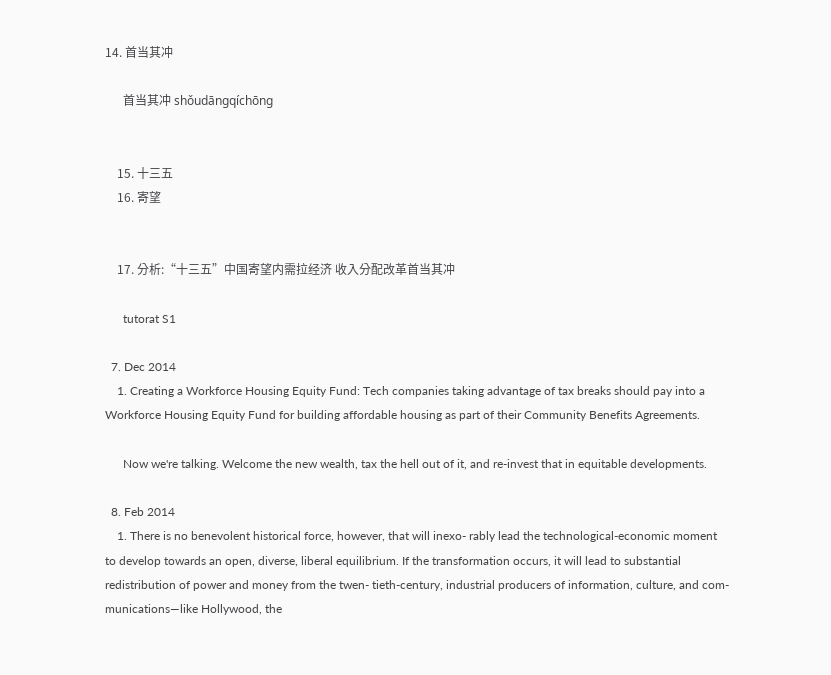14. 首当其冲

      首当其冲 shǒudāngqíchōng


    15. 十三五
    16. 寄望


    17. 分析:“十三五”中国寄望内需拉经济 收入分配改革首当其冲

      tutorat S1

  7. Dec 2014
    1. Creating a Workforce Housing Equity Fund: Tech companies taking advantage of tax breaks should pay into a Workforce Housing Equity Fund for building affordable housing as part of their Community Benefits Agreements.

      Now we're talking. Welcome the new wealth, tax the hell out of it, and re-invest that in equitable developments.

  8. Feb 2014
    1. There is no benevolent historical force, however, that will inexo- rably lead the technological-economic moment to develop towards an open, diverse, liberal equilibrium. If the transformation occurs, it will lead to substantial redistribution of power and money from the twen- tieth-century, industrial producers of information, culture, and com- munications—like Hollywood, the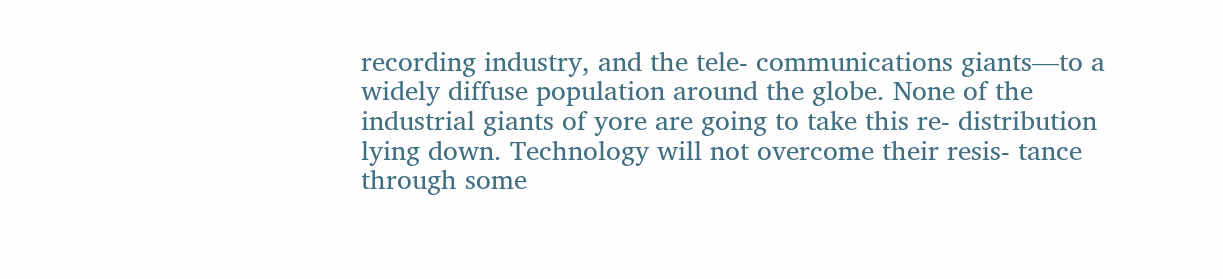recording industry, and the tele- communications giants—to a widely diffuse population around the globe. None of the industrial giants of yore are going to take this re- distribution lying down. Technology will not overcome their resis- tance through some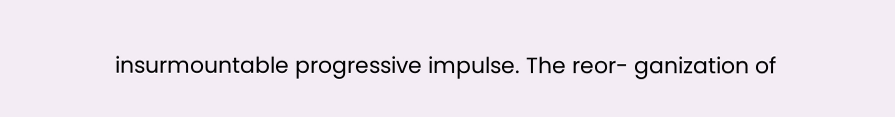insurmountable progressive impulse. The reor- ganization of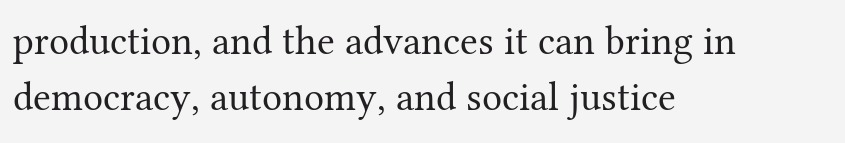production, and the advances it can bring in democracy, autonomy, and social justice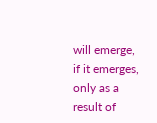will emerge, if it emerges, only as a result of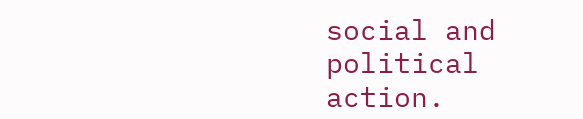social and political action.